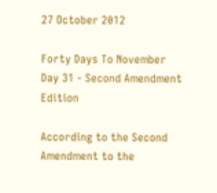27 October 2012

Forty Days To November
Day 31 - Second Amendment Edition

According to the Second Amendment to the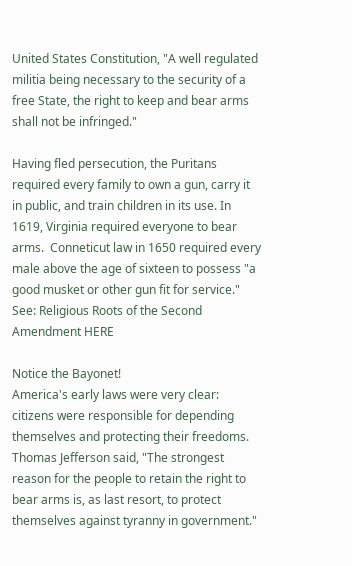United States Constitution, "A well regulated militia being necessary to the security of a free State, the right to keep and bear arms shall not be infringed."

Having fled persecution, the Puritans required every family to own a gun, carry it in public, and train children in its use. In 1619, Virginia required everyone to bear arms.  Conneticut law in 1650 required every male above the age of sixteen to possess "a good musket or other gun fit for service."
See: Religious Roots of the Second Amendment HERE

Notice the Bayonet!
America's early laws were very clear: citizens were responsible for depending themselves and protecting their freedoms.  Thomas Jefferson said, "The strongest reason for the people to retain the right to bear arms is, as last resort, to protect themselves against tyranny in government."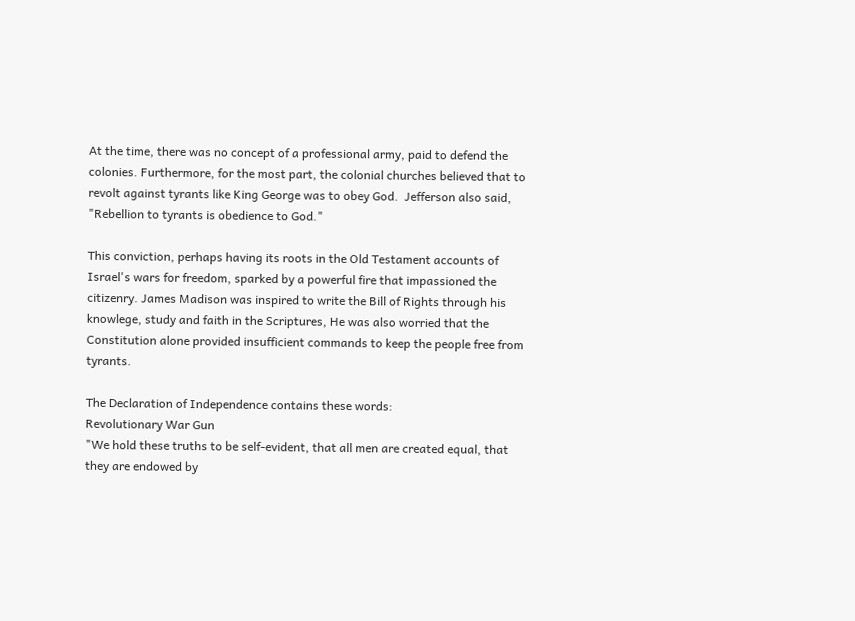At the time, there was no concept of a professional army, paid to defend the colonies. Furthermore, for the most part, the colonial churches believed that to revolt against tyrants like King George was to obey God.  Jefferson also said, "Rebellion to tyrants is obedience to God."

This conviction, perhaps having its roots in the Old Testament accounts of Israel's wars for freedom, sparked by a powerful fire that impassioned the citizenry. James Madison was inspired to write the Bill of Rights through his knowlege, study and faith in the Scriptures, He was also worried that the Constitution alone provided insufficient commands to keep the people free from tyrants.

The Declaration of Independence contains these words:
Revolutionary War Gun
"We hold these truths to be self-evident, that all men are created equal, that they are endowed by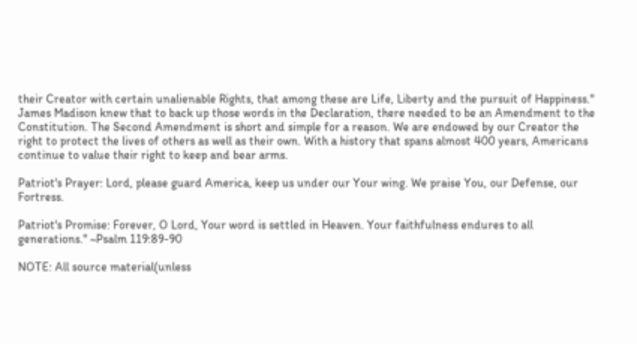their Creator with certain unalienable Rights, that among these are Life, Liberty and the pursuit of Happiness."
James Madison knew that to back up those words in the Declaration, there needed to be an Amendment to the Constitution. The Second Amendment is short and simple for a reason. We are endowed by our Creator the right to protect the lives of others as well as their own. With a history that spans almost 400 years, Americans continue to value their right to keep and bear arms.

Patriot's Prayer: Lord, please guard America, keep us under our Your wing. We praise You, our Defense, our Fortress.

Patriot's Promise: Forever, O Lord, Your word is settled in Heaven. Your faithfulness endures to all generations." ~Psalm 119:89-90

NOTE: All source material(unless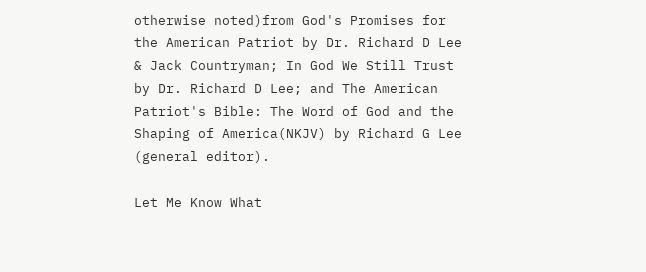otherwise noted)from God's Promises for the American Patriot by Dr. Richard D Lee & Jack Countryman; In God We Still Trust by Dr. Richard D Lee; and The American Patriot's Bible: The Word of God and the Shaping of America(NKJV) by Richard G Lee (general editor).

Let Me Know What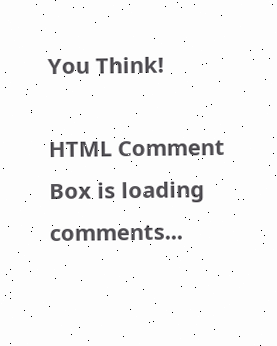You Think!

HTML Comment Box is loading comments...